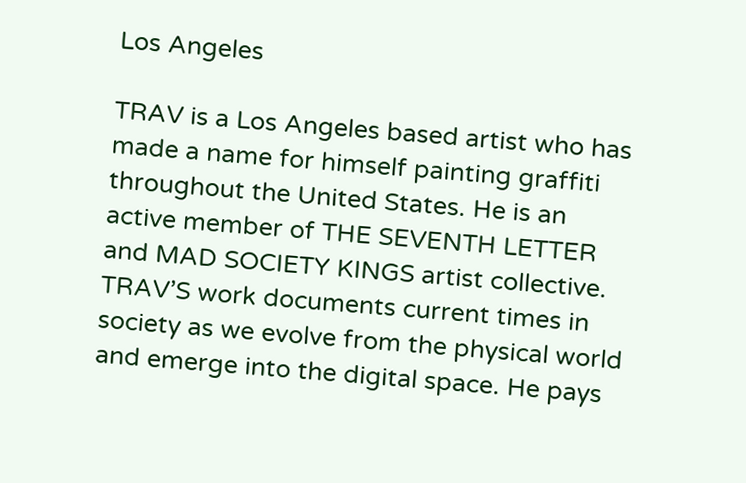Los Angeles

TRAV is a Los Angeles based artist who has made a name for himself painting graffiti throughout the United States. He is an active member of THE SEVENTH LETTER and MAD SOCIETY KINGS artist collective. TRAV’S work documents current times in society as we evolve from the physical world and emerge into the digital space. He pays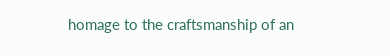homage to the craftsmanship of an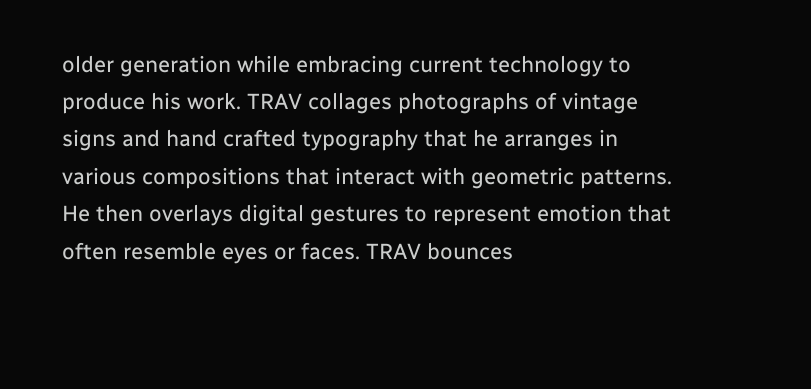older generation while embracing current technology to produce his work. TRAV collages photographs of vintage signs and hand crafted typography that he arranges in various compositions that interact with geometric patterns. He then overlays digital gestures to represent emotion that often resemble eyes or faces. TRAV bounces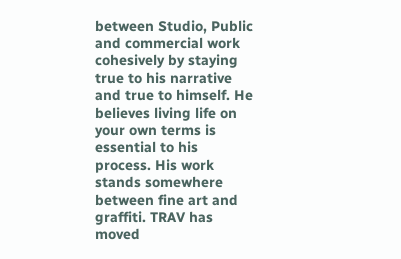between Studio, Public and commercial work cohesively by staying true to his narrative and true to himself. He believes living life on your own terms is essential to his process. His work stands somewhere between fine art and graffiti. TRAV has moved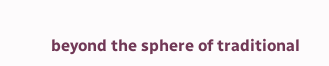beyond the sphere of traditional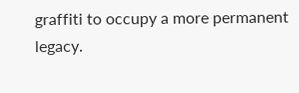graffiti to occupy a more permanent legacy.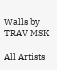Walls by TRAV MSK

All Artists